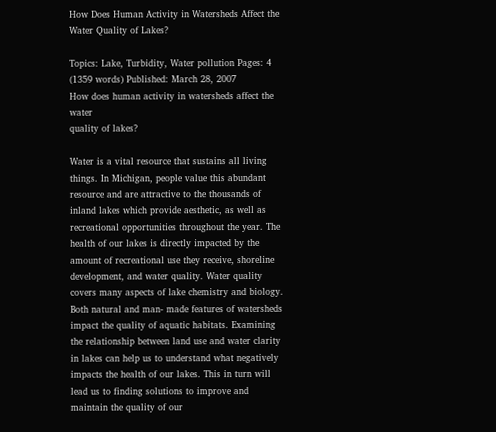How Does Human Activity in Watersheds Affect the Water Quality of Lakes?

Topics: Lake, Turbidity, Water pollution Pages: 4 (1359 words) Published: March 28, 2007
How does human activity in watersheds affect the water
quality of lakes?

Water is a vital resource that sustains all living things. In Michigan, people value this abundant resource and are attractive to the thousands of inland lakes which provide aesthetic, as well as recreational opportunities throughout the year. The health of our lakes is directly impacted by the amount of recreational use they receive, shoreline development, and water quality. Water quality covers many aspects of lake chemistry and biology. Both natural and man- made features of watersheds impact the quality of aquatic habitats. Examining the relationship between land use and water clarity in lakes can help us to understand what negatively impacts the health of our lakes. This in turn will lead us to finding solutions to improve and maintain the quality of our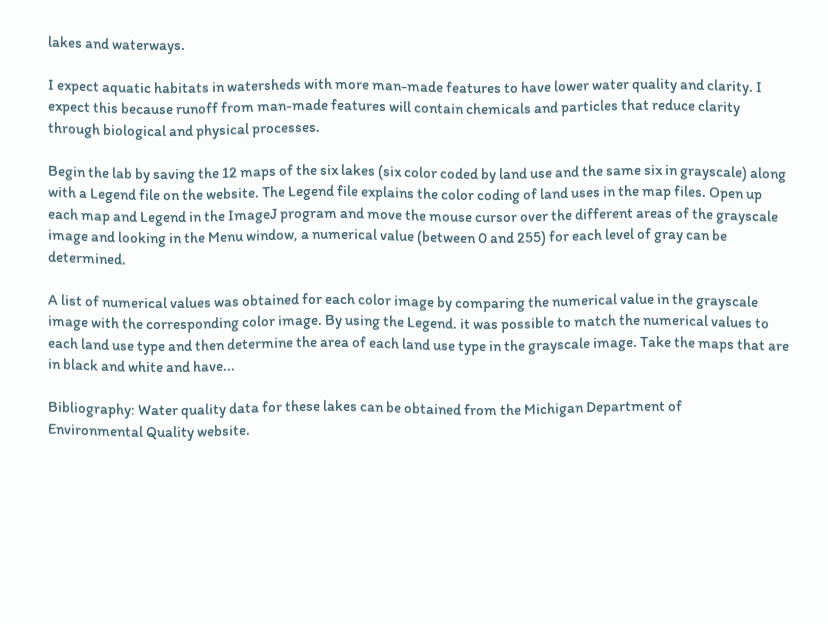lakes and waterways.

I expect aquatic habitats in watersheds with more man-made features to have lower water quality and clarity. I expect this because runoff from man-made features will contain chemicals and particles that reduce clarity through biological and physical processes.

Begin the lab by saving the 12 maps of the six lakes (six color coded by land use and the same six in grayscale) along with a Legend file on the website. The Legend file explains the color coding of land uses in the map files. Open up each map and Legend in the ImageJ program and move the mouse cursor over the different areas of the grayscale image and looking in the Menu window, a numerical value (between 0 and 255) for each level of gray can be determined.

A list of numerical values was obtained for each color image by comparing the numerical value in the grayscale image with the corresponding color image. By using the Legend. it was possible to match the numerical values to each land use type and then determine the area of each land use type in the grayscale image. Take the maps that are in black and white and have...

Bibliography: Water quality data for these lakes can be obtained from the Michigan Department of
Environmental Quality website.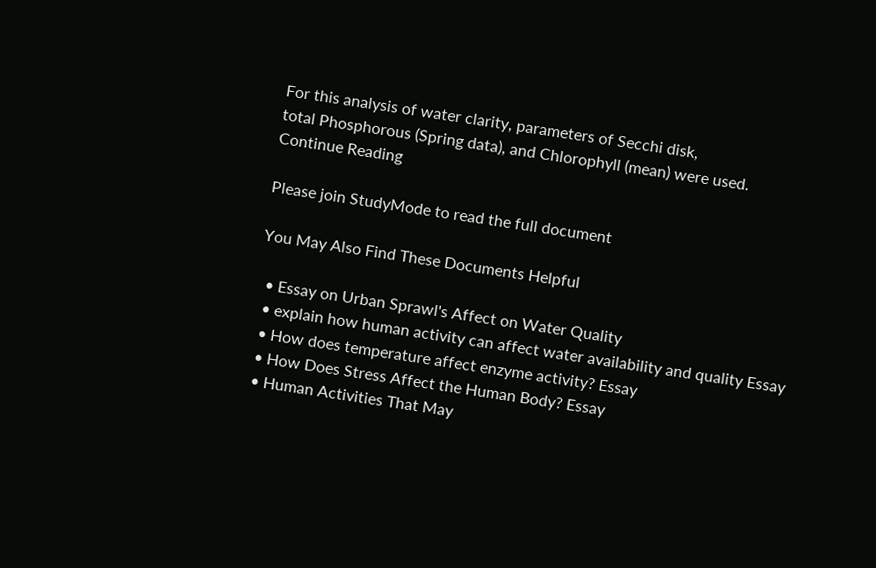For this analysis of water clarity, parameters of Secchi disk,
total Phosphorous (Spring data), and Chlorophyll (mean) were used.
Continue Reading

Please join StudyMode to read the full document

You May Also Find These Documents Helpful

  • Essay on Urban Sprawl's Affect on Water Quality
  • explain how human activity can affect water availability and quality Essay
  • How does temperature affect enzyme activity? Essay
  • How Does Stress Affect the Human Body? Essay
  • Human Activities That May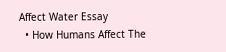Affect Water Essay
  • How Humans Affect The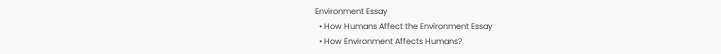Environment Essay
  • How Humans Affect the Environment Essay
  • How Environment Affects Humans?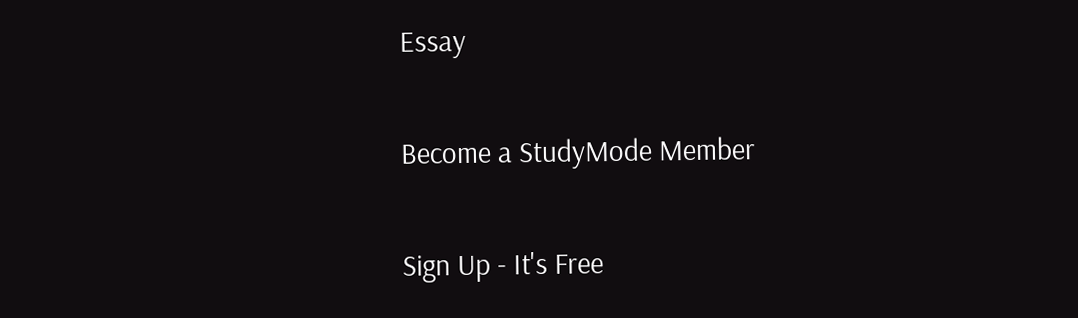Essay

Become a StudyMode Member

Sign Up - It's Free